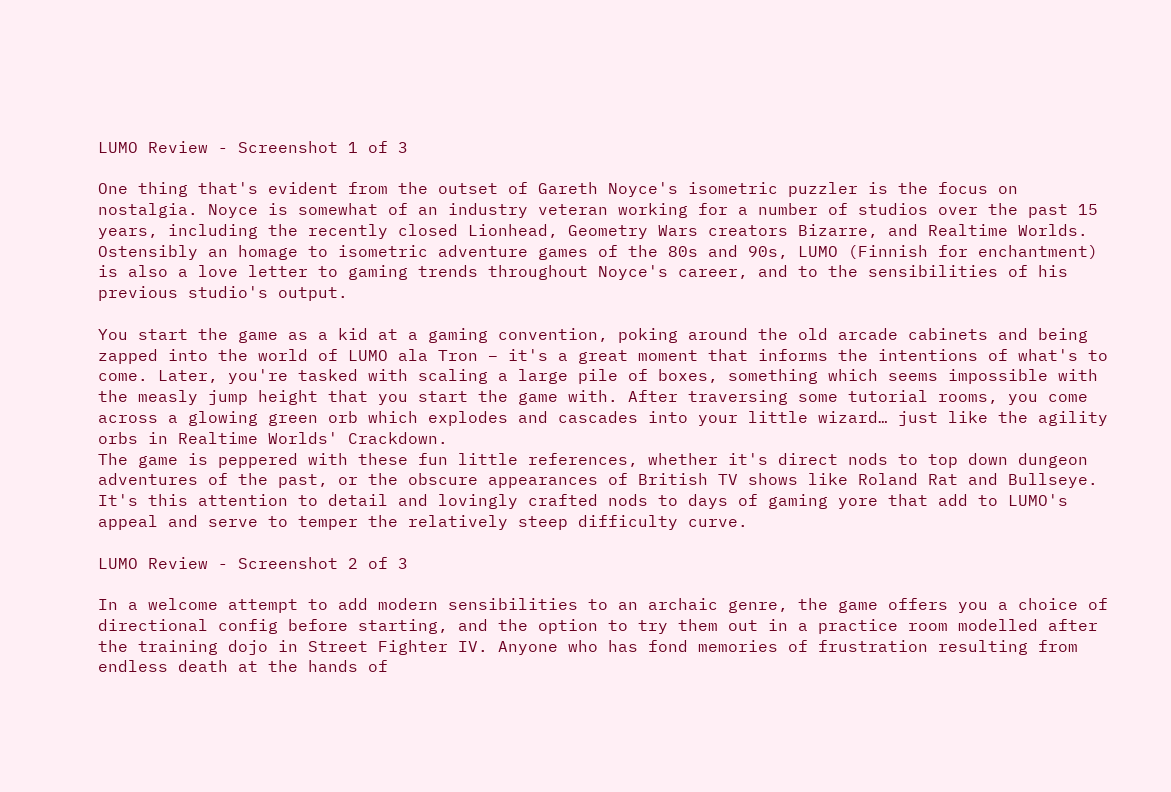LUMO Review - Screenshot 1 of 3

One thing that's evident from the outset of Gareth Noyce's isometric puzzler is the focus on nostalgia. Noyce is somewhat of an industry veteran working for a number of studios over the past 15 years, including the recently closed Lionhead, Geometry Wars creators Bizarre, and Realtime Worlds. Ostensibly an homage to isometric adventure games of the 80s and 90s, LUMO (Finnish for enchantment) is also a love letter to gaming trends throughout Noyce's career, and to the sensibilities of his previous studio's output.

You start the game as a kid at a gaming convention, poking around the old arcade cabinets and being zapped into the world of LUMO ala Tron – it's a great moment that informs the intentions of what's to come. Later, you're tasked with scaling a large pile of boxes, something which seems impossible with the measly jump height that you start the game with. After traversing some tutorial rooms, you come across a glowing green orb which explodes and cascades into your little wizard… just like the agility orbs in Realtime Worlds' Crackdown.
The game is peppered with these fun little references, whether it's direct nods to top down dungeon adventures of the past, or the obscure appearances of British TV shows like Roland Rat and Bullseye. It's this attention to detail and lovingly crafted nods to days of gaming yore that add to LUMO's appeal and serve to temper the relatively steep difficulty curve.

LUMO Review - Screenshot 2 of 3

In a welcome attempt to add modern sensibilities to an archaic genre, the game offers you a choice of directional config before starting, and the option to try them out in a practice room modelled after the training dojo in Street Fighter IV. Anyone who has fond memories of frustration resulting from endless death at the hands of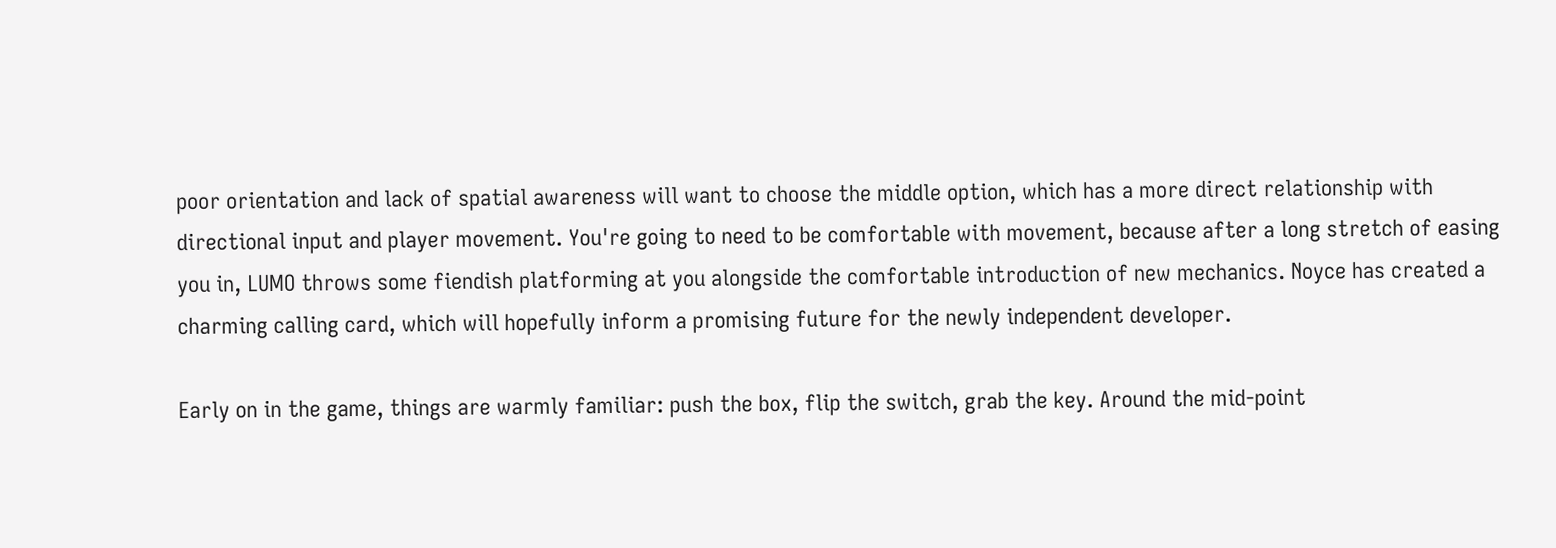poor orientation and lack of spatial awareness will want to choose the middle option, which has a more direct relationship with directional input and player movement. You're going to need to be comfortable with movement, because after a long stretch of easing you in, LUMO throws some fiendish platforming at you alongside the comfortable introduction of new mechanics. Noyce has created a charming calling card, which will hopefully inform a promising future for the newly independent developer.

Early on in the game, things are warmly familiar: push the box, flip the switch, grab the key. Around the mid-point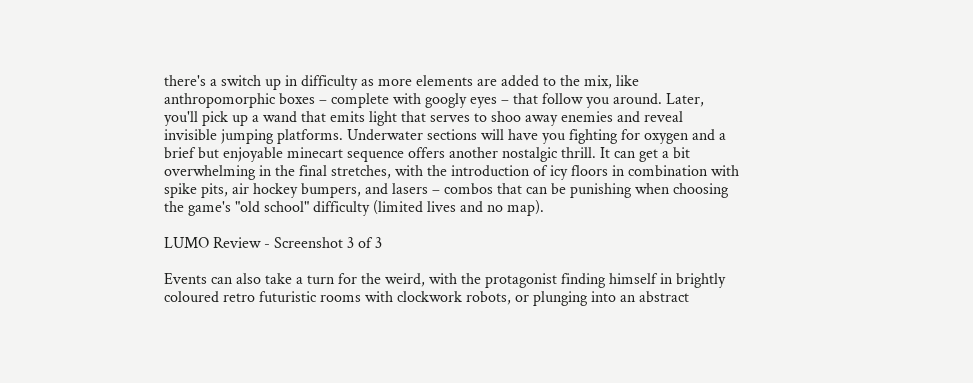there's a switch up in difficulty as more elements are added to the mix, like anthropomorphic boxes – complete with googly eyes – that follow you around. Later, you'll pick up a wand that emits light that serves to shoo away enemies and reveal invisible jumping platforms. Underwater sections will have you fighting for oxygen and a brief but enjoyable minecart sequence offers another nostalgic thrill. It can get a bit overwhelming in the final stretches, with the introduction of icy floors in combination with spike pits, air hockey bumpers, and lasers – combos that can be punishing when choosing the game's "old school" difficulty (limited lives and no map).

LUMO Review - Screenshot 3 of 3

Events can also take a turn for the weird, with the protagonist finding himself in brightly coloured retro futuristic rooms with clockwork robots, or plunging into an abstract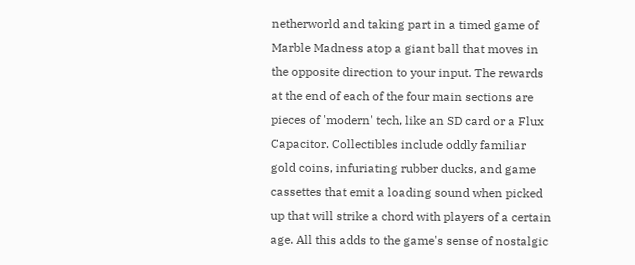netherworld and taking part in a timed game of Marble Madness atop a giant ball that moves in the opposite direction to your input. The rewards at the end of each of the four main sections are pieces of 'modern' tech, like an SD card or a Flux Capacitor. Collectibles include oddly familiar gold coins, infuriating rubber ducks, and game cassettes that emit a loading sound when picked up that will strike a chord with players of a certain age. All this adds to the game's sense of nostalgic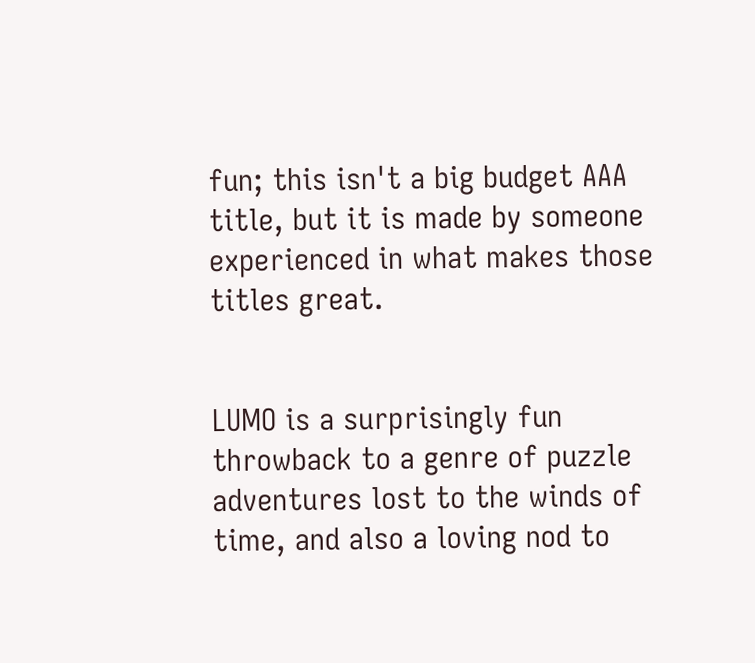fun; this isn't a big budget AAA title, but it is made by someone experienced in what makes those titles great.


LUMO is a surprisingly fun throwback to a genre of puzzle adventures lost to the winds of time, and also a loving nod to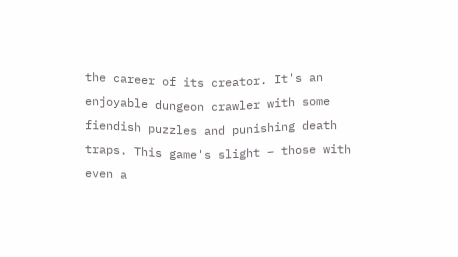the career of its creator. It's an enjoyable dungeon crawler with some fiendish puzzles and punishing death traps. This game's slight – those with even a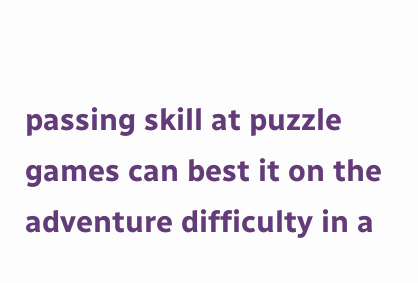passing skill at puzzle games can best it on the adventure difficulty in a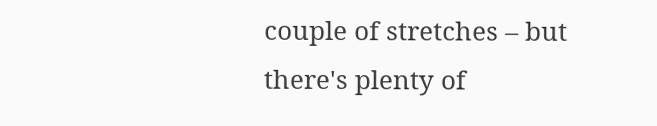couple of stretches – but there's plenty of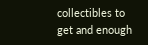collectibles to get and enough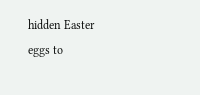hidden Easter eggs to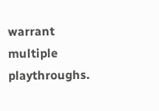warrant multiple playthroughs.